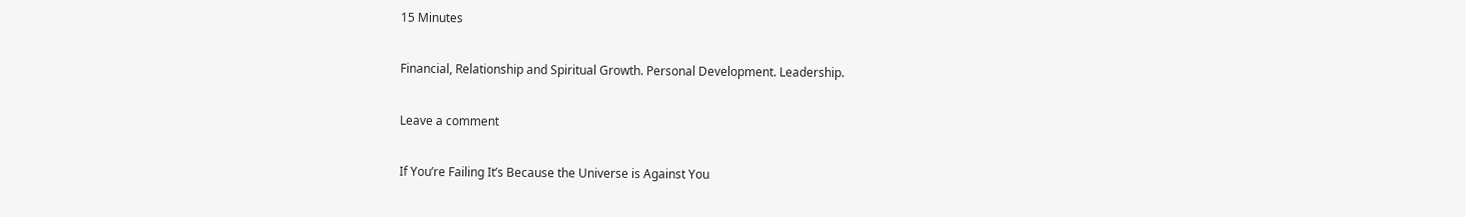15 Minutes

Financial, Relationship and Spiritual Growth. Personal Development. Leadership.

Leave a comment

If You’re Failing It’s Because the Universe is Against You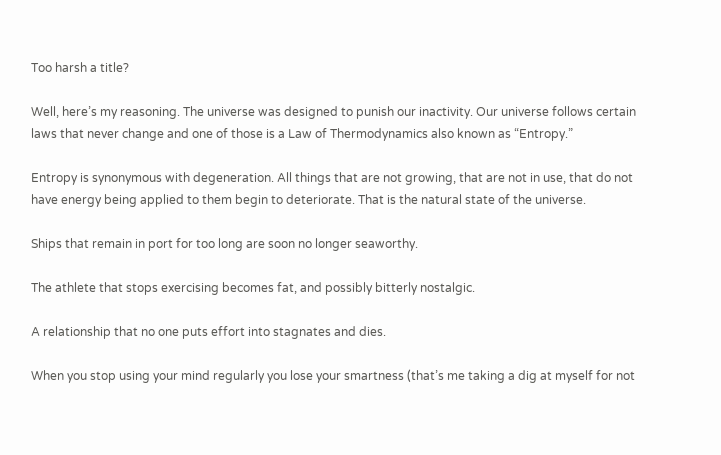Too harsh a title?

Well, here’s my reasoning. The universe was designed to punish our inactivity. Our universe follows certain laws that never change and one of those is a Law of Thermodynamics also known as “Entropy.”

Entropy is synonymous with degeneration. All things that are not growing, that are not in use, that do not have energy being applied to them begin to deteriorate. That is the natural state of the universe.

Ships that remain in port for too long are soon no longer seaworthy.

The athlete that stops exercising becomes fat, and possibly bitterly nostalgic.

A relationship that no one puts effort into stagnates and dies.

When you stop using your mind regularly you lose your smartness (that’s me taking a dig at myself for not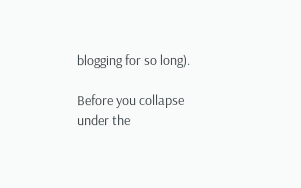blogging for so long).

Before you collapse under the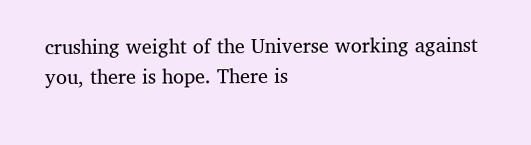crushing weight of the Universe working against you, there is hope. There is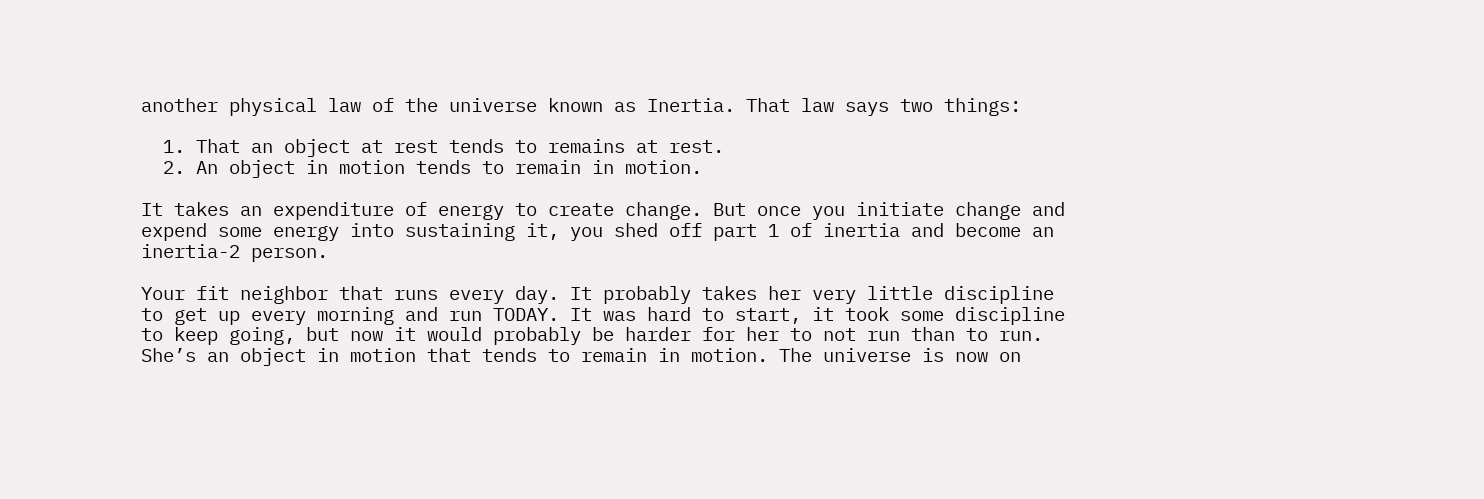another physical law of the universe known as Inertia. That law says two things:

  1. That an object at rest tends to remains at rest.
  2. An object in motion tends to remain in motion.

It takes an expenditure of energy to create change. But once you initiate change and expend some energy into sustaining it, you shed off part 1 of inertia and become an inertia-2 person.

Your fit neighbor that runs every day. It probably takes her very little discipline to get up every morning and run TODAY. It was hard to start, it took some discipline to keep going, but now it would probably be harder for her to not run than to run. She’s an object in motion that tends to remain in motion. The universe is now on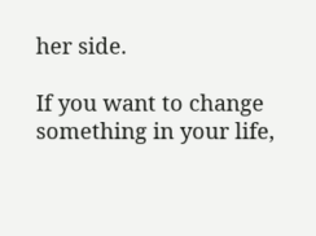her side.

If you want to change something in your life,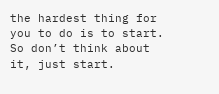the hardest thing for you to do is to start. So don’t think about it, just start.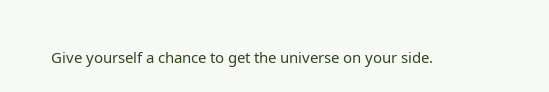Give yourself a chance to get the universe on your side.